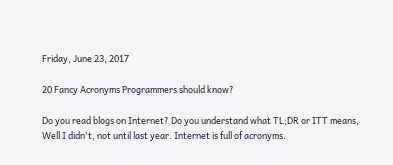Friday, June 23, 2017

20 Fancy Acronyms Programmers should know?

Do you read blogs on Internet? Do you understand what TL;DR or ITT means, Well I didn't, not until last year. Internet is full of acronyms.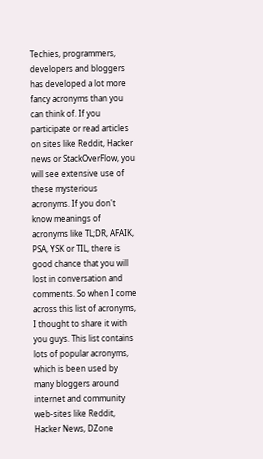Techies, programmers, developers and bloggers has developed a lot more fancy acronyms than you can think of. If you participate or read articles on sites like Reddit, Hacker news or StackOverFlow, you will see extensive use of these mysterious acronyms. If you don't know meanings of acronyms like TL;DR, AFAIK, PSA, YSK or TIL, there is good chance that you will lost in conversation and comments. So when I come across this list of acronyms, I thought to share it with you guys. This list contains lots of popular acronyms, which is been used by many bloggers around internet and community web-sites like Reddit, Hacker News, DZone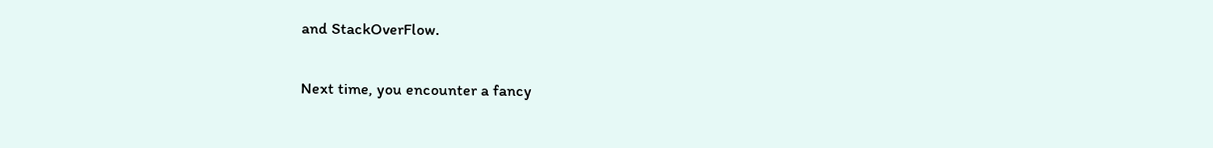and StackOverFlow.

Next time, you encounter a fancy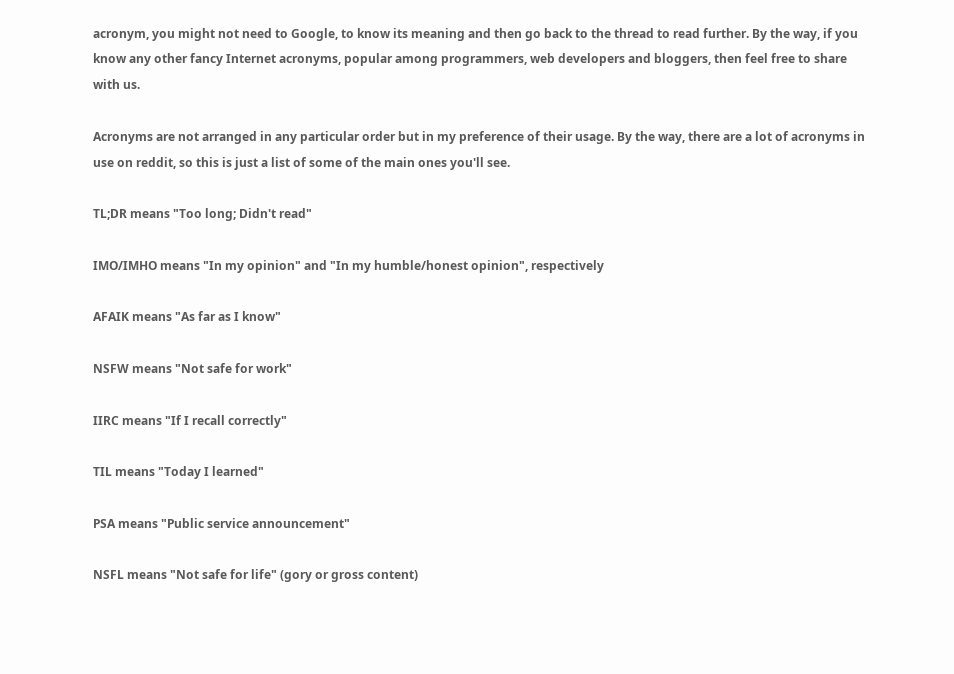acronym, you might not need to Google, to know its meaning and then go back to the thread to read further. By the way, if you know any other fancy Internet acronyms, popular among programmers, web developers and bloggers, then feel free to share with us.

Acronyms are not arranged in any particular order but in my preference of their usage. By the way, there are a lot of acronyms in use on reddit, so this is just a list of some of the main ones you'll see.

TL;DR means "Too long; Didn't read"

IMO/IMHO means "In my opinion" and "In my humble/honest opinion", respectively

AFAIK means "As far as I know"

NSFW means "Not safe for work"

IIRC means "If I recall correctly"

TIL means "Today I learned"

PSA means "Public service announcement"

NSFL means "Not safe for life" (gory or gross content)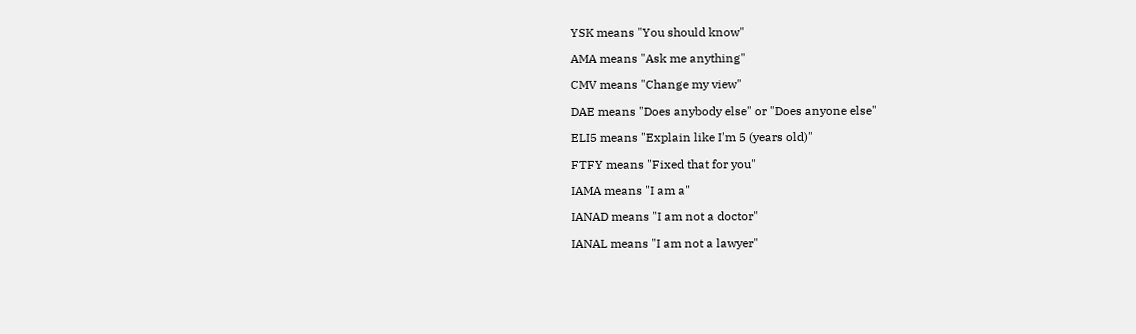YSK means "You should know"

AMA means "Ask me anything"

CMV means "Change my view"

DAE means "Does anybody else" or "Does anyone else"

ELI5 means "Explain like I'm 5 (years old)"

FTFY means "Fixed that for you"

IAMA means "I am a"

IANAD means "I am not a doctor"

IANAL means "I am not a lawyer"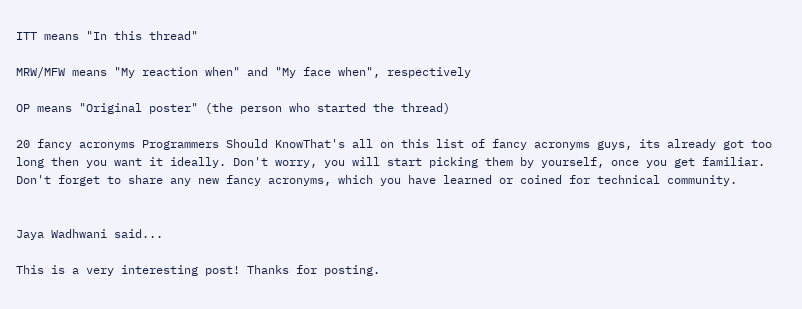ITT means "In this thread"

MRW/MFW means "My reaction when" and "My face when", respectively

OP means "Original poster" (the person who started the thread)

20 fancy acronyms Programmers Should KnowThat's all on this list of fancy acronyms guys, its already got too long then you want it ideally. Don't worry, you will start picking them by yourself, once you get familiar. Don't forget to share any new fancy acronyms, which you have learned or coined for technical community.


Jaya Wadhwani said...

This is a very interesting post! Thanks for posting.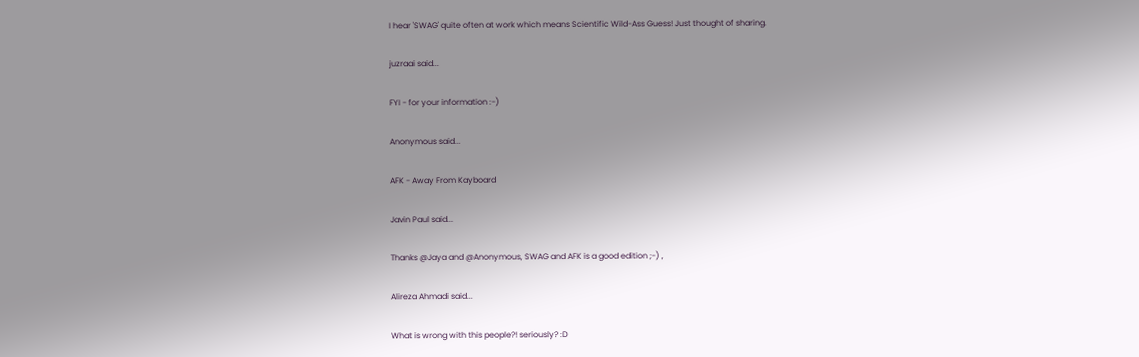I hear 'SWAG' quite often at work which means Scientific Wild-Ass Guess! Just thought of sharing.

juzraai said...

FYI - for your information :-)

Anonymous said...

AFK - Away From Kayboard

Javin Paul said...

Thanks @Jaya and @Anonymous, SWAG and AFK is a good edition ;-) ,

Alireza Ahmadi said...

What is wrong with this people?! seriously? :D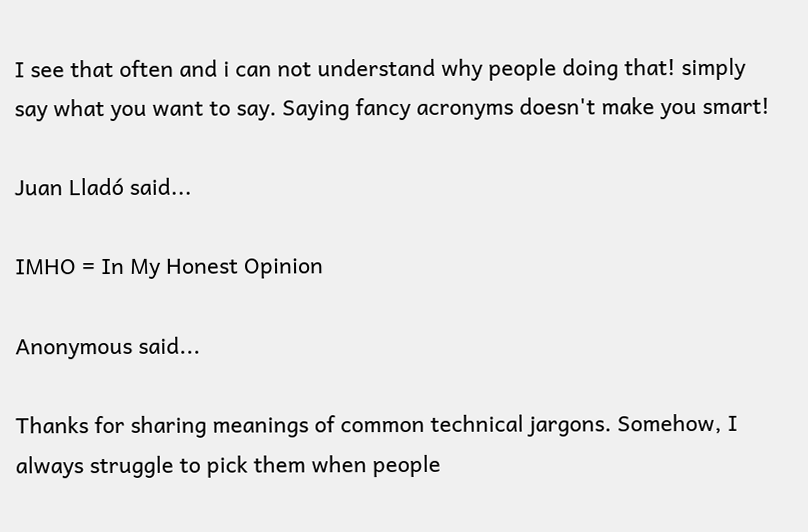I see that often and i can not understand why people doing that! simply say what you want to say. Saying fancy acronyms doesn't make you smart!

Juan Lladó said...

IMHO = In My Honest Opinion

Anonymous said...

Thanks for sharing meanings of common technical jargons. Somehow, I always struggle to pick them when people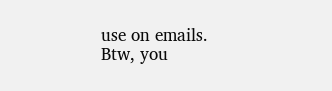use on emails. Btw, you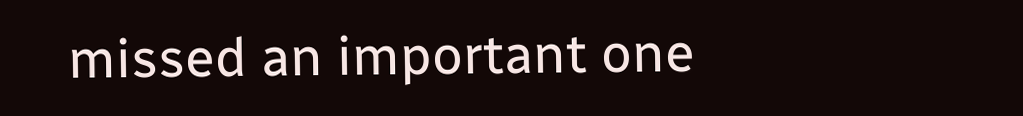missed an important one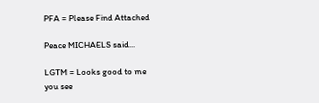PFA = Please Find Attached

Peace MICHAELS said...

LGTM = Looks good to me
you see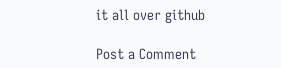it all over github

Post a Comment